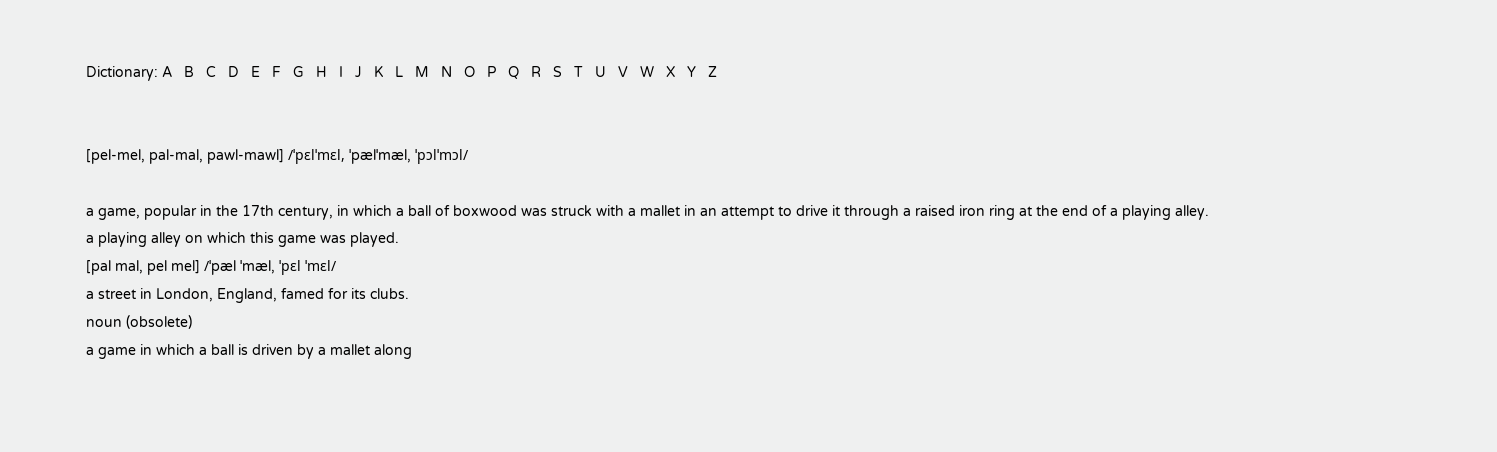Dictionary: A   B   C   D   E   F   G   H   I   J   K   L   M   N   O   P   Q   R   S   T   U   V   W   X   Y   Z


[pel-mel, pal-mal, pawl-mawl] /ˈpɛlˈmɛl, ˈpælˈmæl, ˈpɔlˈmɔl/

a game, popular in the 17th century, in which a ball of boxwood was struck with a mallet in an attempt to drive it through a raised iron ring at the end of a playing alley.
a playing alley on which this game was played.
[pal mal, pel mel] /ˈpæl ˈmæl, ˈpɛl ˈmɛl/
a street in London, England, famed for its clubs.
noun (obsolete)
a game in which a ball is driven by a mallet along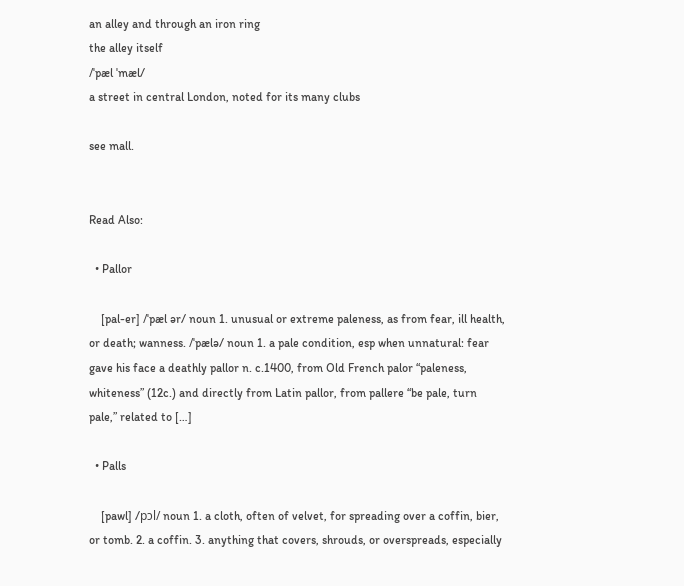an alley and through an iron ring
the alley itself
/ˈpæl ˈmæl/
a street in central London, noted for its many clubs

see mall.


Read Also:

  • Pallor

    [pal-er] /ˈpæl ər/ noun 1. unusual or extreme paleness, as from fear, ill health, or death; wanness. /ˈpælə/ noun 1. a pale condition, esp when unnatural: fear gave his face a deathly pallor n. c.1400, from Old French palor “paleness, whiteness” (12c.) and directly from Latin pallor, from pallere “be pale, turn pale,” related to […]

  • Palls

    [pawl] /pɔl/ noun 1. a cloth, often of velvet, for spreading over a coffin, bier, or tomb. 2. a coffin. 3. anything that covers, shrouds, or overspreads, especially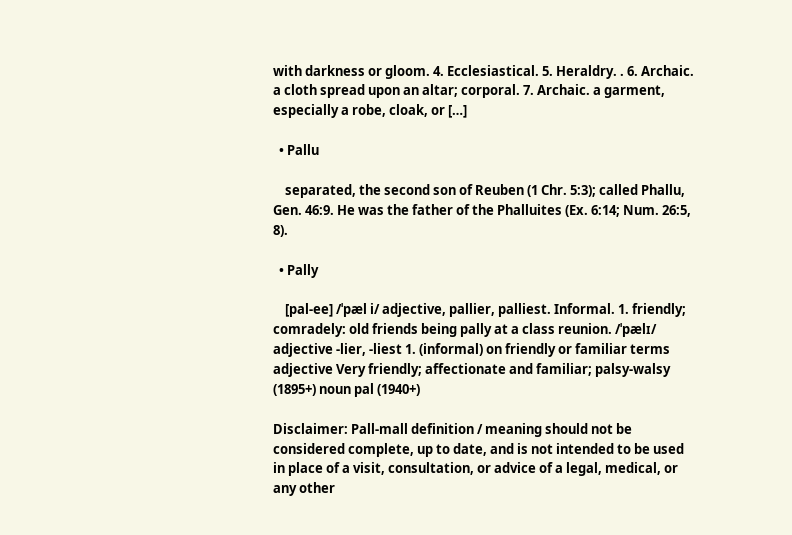with darkness or gloom. 4. Ecclesiastical. 5. Heraldry. . 6. Archaic. a cloth spread upon an altar; corporal. 7. Archaic. a garment, especially a robe, cloak, or […]

  • Pallu

    separated, the second son of Reuben (1 Chr. 5:3); called Phallu, Gen. 46:9. He was the father of the Phalluites (Ex. 6:14; Num. 26:5, 8).

  • Pally

    [pal-ee] /ˈpæl i/ adjective, pallier, palliest. Informal. 1. friendly; comradely: old friends being pally at a class reunion. /ˈpælɪ/ adjective -lier, -liest 1. (informal) on friendly or familiar terms adjective Very friendly; affectionate and familiar; palsy-walsy (1895+) noun pal (1940+)

Disclaimer: Pall-mall definition / meaning should not be considered complete, up to date, and is not intended to be used in place of a visit, consultation, or advice of a legal, medical, or any other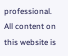professional. All content on this website is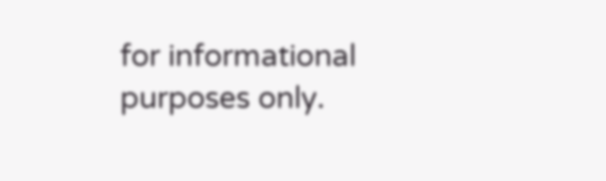for informational purposes only.